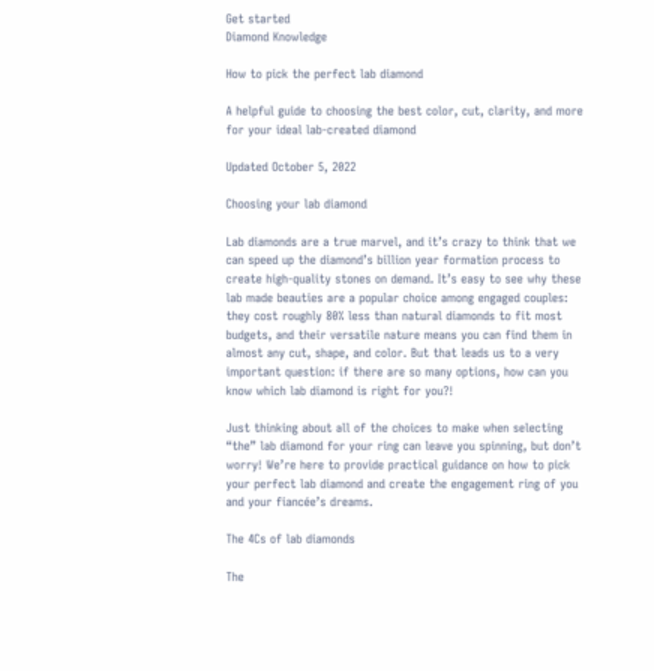Get started
Diamond Knowledge

How to pick the perfect lab diamond

A helpful guide to choosing the best color, cut, clarity, and more for your ideal lab-created diamond

Updated October 5, 2022

Choosing your lab diamond

Lab diamonds are a true marvel, and it’s crazy to think that we can speed up the diamond’s billion year formation process to create high-quality stones on demand. It’s easy to see why these lab made beauties are a popular choice among engaged couples: they cost roughly 80% less than natural diamonds to fit most budgets, and their versatile nature means you can find them in almost any cut, shape, and color. But that leads us to a very important question: if there are so many options, how can you know which lab diamond is right for you?!

Just thinking about all of the choices to make when selecting “the” lab diamond for your ring can leave you spinning, but don’t worry! We’re here to provide practical guidance on how to pick your perfect lab diamond and create the engagement ring of you and your fiancée’s dreams.

The 4Cs of lab diamonds

The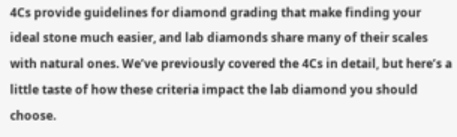4Cs provide guidelines for diamond grading that make finding your ideal stone much easier, and lab diamonds share many of their scales with natural ones. We’ve previously covered the 4Cs in detail, but here’s a little taste of how these criteria impact the lab diamond you should choose.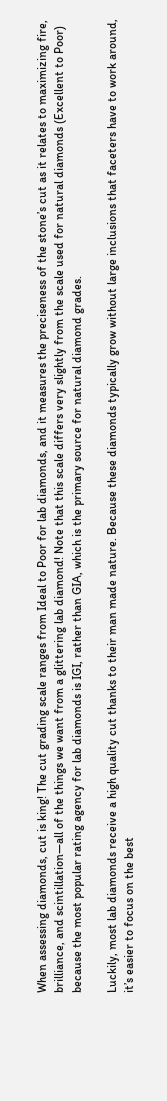When assessing diamonds, cut is king! The cut grading scale ranges from Ideal to Poor for lab diamonds, and it measures the preciseness of the stone’s cut as it relates to maximizing fire, brilliance, and scintillation—all of the things we want from a glittering lab diamond! Note that this scale differs very slightly from the scale used for natural diamonds (Excellent to Poor) because the most popular rating agency for lab diamonds is IGI, rather than GIA, which is the primary source for natural diamond grades.

Luckily, most lab diamonds receive a high quality cut thanks to their man made nature. Because these diamonds typically grow without large inclusions that faceters have to work around, it’s easier to focus on the best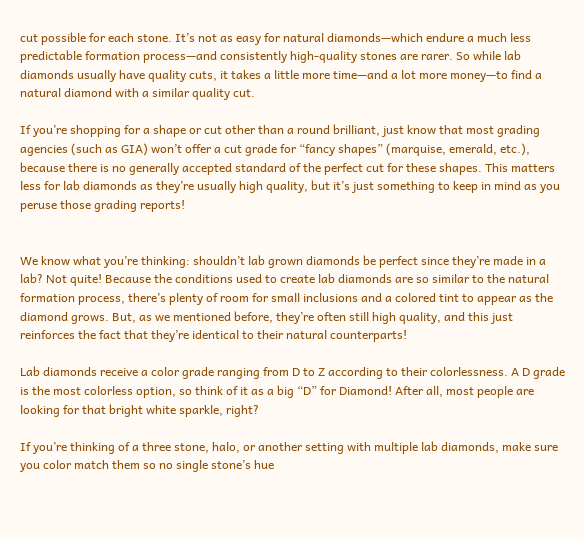cut possible for each stone. It’s not as easy for natural diamonds—which endure a much less predictable formation process—and consistently high-quality stones are rarer. So while lab diamonds usually have quality cuts, it takes a little more time—and a lot more money—to find a natural diamond with a similar quality cut.

If you’re shopping for a shape or cut other than a round brilliant, just know that most grading agencies (such as GIA) won’t offer a cut grade for “fancy shapes” (marquise, emerald, etc.), because there is no generally accepted standard of the perfect cut for these shapes. This matters less for lab diamonds as they’re usually high quality, but it’s just something to keep in mind as you peruse those grading reports!


We know what you’re thinking: shouldn’t lab grown diamonds be perfect since they’re made in a lab? Not quite! Because the conditions used to create lab diamonds are so similar to the natural formation process, there’s plenty of room for small inclusions and a colored tint to appear as the diamond grows. But, as we mentioned before, they’re often still high quality, and this just reinforces the fact that they’re identical to their natural counterparts!

Lab diamonds receive a color grade ranging from D to Z according to their colorlessness. A D grade is the most colorless option, so think of it as a big “D” for Diamond! After all, most people are looking for that bright white sparkle, right?

If you’re thinking of a three stone, halo, or another setting with multiple lab diamonds, make sure you color match them so no single stone’s hue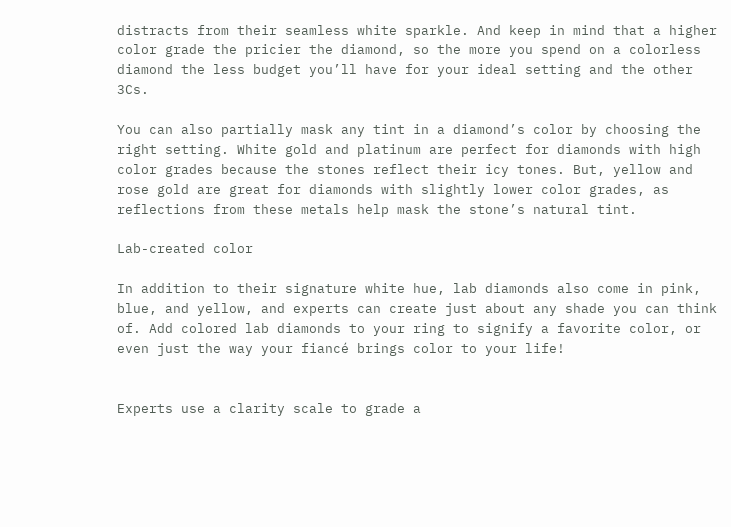distracts from their seamless white sparkle. And keep in mind that a higher color grade the pricier the diamond, so the more you spend on a colorless diamond the less budget you’ll have for your ideal setting and the other 3Cs.

You can also partially mask any tint in a diamond’s color by choosing the right setting. White gold and platinum are perfect for diamonds with high color grades because the stones reflect their icy tones. But, yellow and rose gold are great for diamonds with slightly lower color grades, as reflections from these metals help mask the stone’s natural tint.

Lab-created color

In addition to their signature white hue, lab diamonds also come in pink, blue, and yellow, and experts can create just about any shade you can think of. Add colored lab diamonds to your ring to signify a favorite color, or even just the way your fiancé brings color to your life!


Experts use a clarity scale to grade a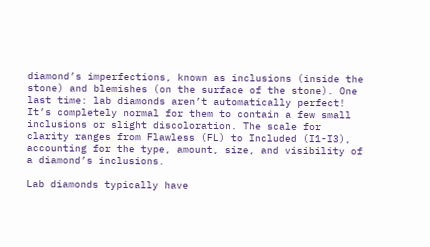diamond’s imperfections, known as inclusions (inside the stone) and blemishes (on the surface of the stone). One last time: lab diamonds aren’t automatically perfect! It’s completely normal for them to contain a few small inclusions or slight discoloration. The scale for clarity ranges from Flawless (FL) to Included (I1-I3), accounting for the type, amount, size, and visibility of a diamond’s inclusions.

Lab diamonds typically have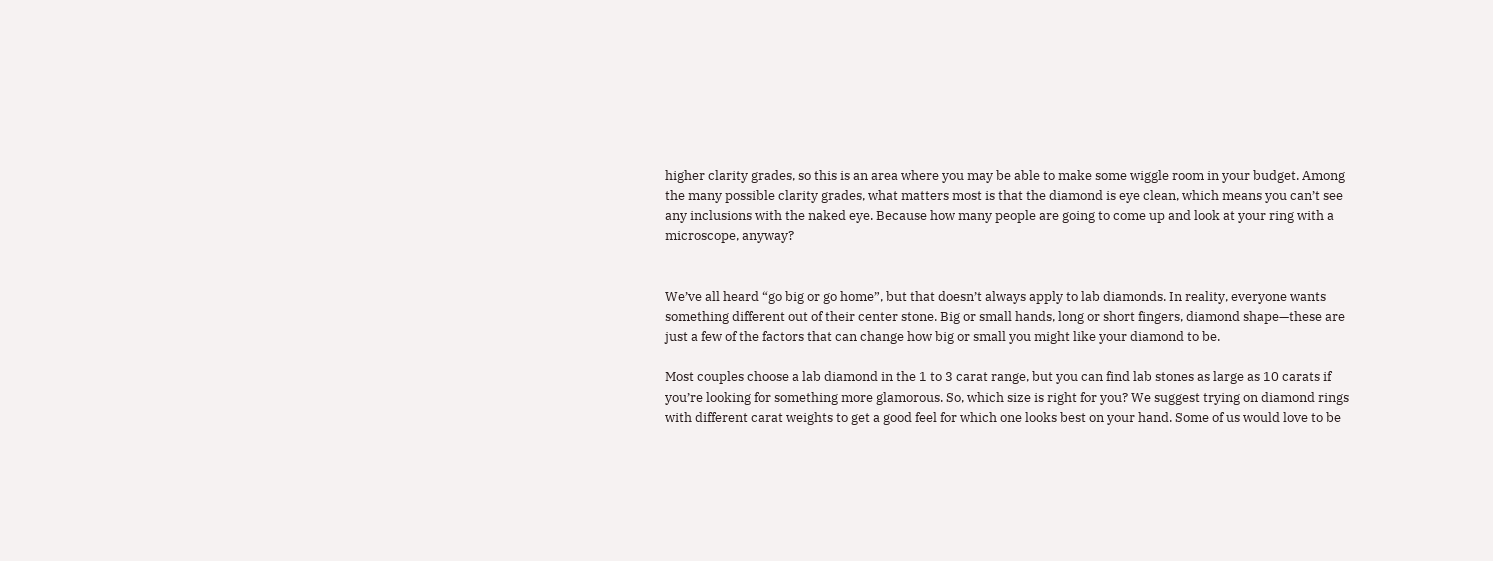higher clarity grades, so this is an area where you may be able to make some wiggle room in your budget. Among the many possible clarity grades, what matters most is that the diamond is eye clean, which means you can’t see any inclusions with the naked eye. Because how many people are going to come up and look at your ring with a microscope, anyway?


We’ve all heard “go big or go home”, but that doesn’t always apply to lab diamonds. In reality, everyone wants something different out of their center stone. Big or small hands, long or short fingers, diamond shape—these are just a few of the factors that can change how big or small you might like your diamond to be.

Most couples choose a lab diamond in the 1 to 3 carat range, but you can find lab stones as large as 10 carats if you’re looking for something more glamorous. So, which size is right for you? We suggest trying on diamond rings with different carat weights to get a good feel for which one looks best on your hand. Some of us would love to be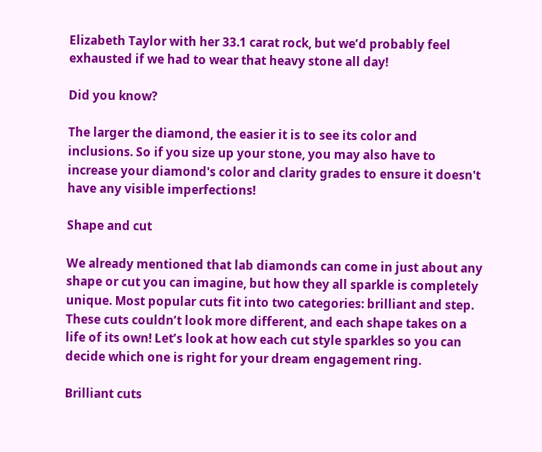Elizabeth Taylor with her 33.1 carat rock, but we’d probably feel exhausted if we had to wear that heavy stone all day!

Did you know?

The larger the diamond, the easier it is to see its color and inclusions. So if you size up your stone, you may also have to increase your diamond's color and clarity grades to ensure it doesn't have any visible imperfections!

Shape and cut

We already mentioned that lab diamonds can come in just about any shape or cut you can imagine, but how they all sparkle is completely unique. Most popular cuts fit into two categories: brilliant and step. These cuts couldn’t look more different, and each shape takes on a life of its own! Let’s look at how each cut style sparkles so you can decide which one is right for your dream engagement ring.

Brilliant cuts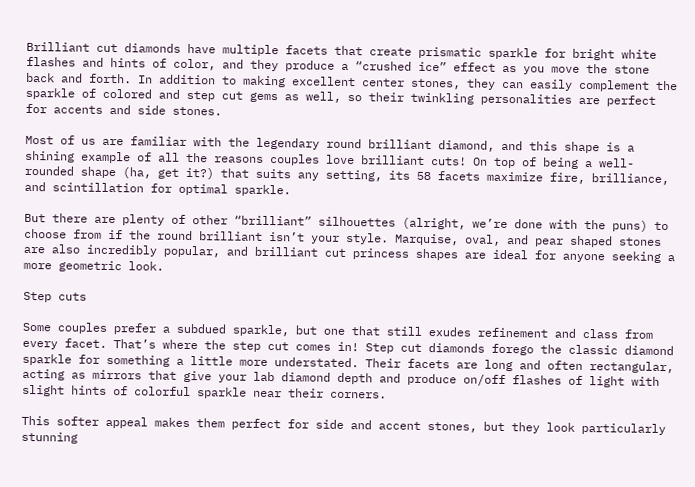Brilliant cut diamonds have multiple facets that create prismatic sparkle for bright white flashes and hints of color, and they produce a “crushed ice” effect as you move the stone back and forth. In addition to making excellent center stones, they can easily complement the sparkle of colored and step cut gems as well, so their twinkling personalities are perfect for accents and side stones.

Most of us are familiar with the legendary round brilliant diamond, and this shape is a shining example of all the reasons couples love brilliant cuts! On top of being a well-rounded shape (ha, get it?) that suits any setting, its 58 facets maximize fire, brilliance, and scintillation for optimal sparkle.

But there are plenty of other “brilliant” silhouettes (alright, we’re done with the puns) to choose from if the round brilliant isn’t your style. Marquise, oval, and pear shaped stones are also incredibly popular, and brilliant cut princess shapes are ideal for anyone seeking a more geometric look.

Step cuts

Some couples prefer a subdued sparkle, but one that still exudes refinement and class from every facet. That’s where the step cut comes in! Step cut diamonds forego the classic diamond sparkle for something a little more understated. Their facets are long and often rectangular, acting as mirrors that give your lab diamond depth and produce on/off flashes of light with slight hints of colorful sparkle near their corners.

This softer appeal makes them perfect for side and accent stones, but they look particularly stunning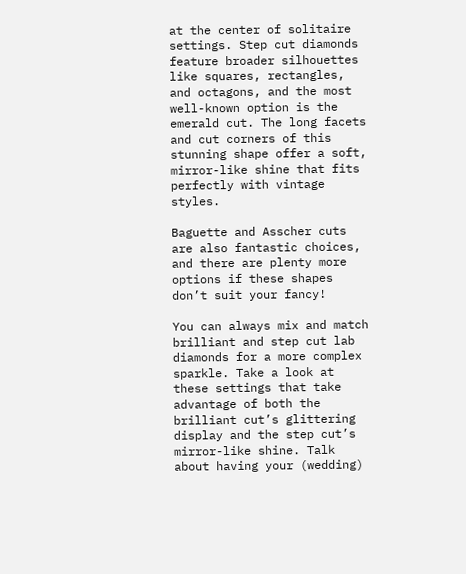at the center of solitaire settings. Step cut diamonds feature broader silhouettes like squares, rectangles, and octagons, and the most well-known option is the emerald cut. The long facets and cut corners of this stunning shape offer a soft, mirror-like shine that fits perfectly with vintage styles.

Baguette and Asscher cuts are also fantastic choices, and there are plenty more options if these shapes don’t suit your fancy!

You can always mix and match brilliant and step cut lab diamonds for a more complex sparkle. Take a look at these settings that take advantage of both the brilliant cut’s glittering display and the step cut’s mirror-like shine. Talk about having your (wedding)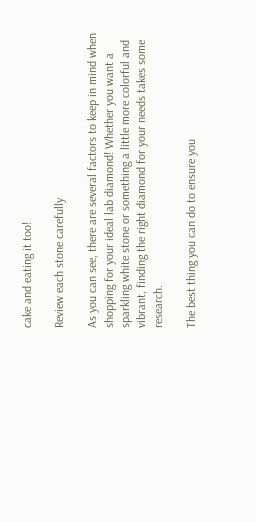cake and eating it too!

Review each stone carefully

As you can see, there are several factors to keep in mind when shopping for your ideal lab diamond! Whether you want a sparkling white stone or something a little more colorful and vibrant, finding the right diamond for your needs takes some research.

The best thing you can do to ensure you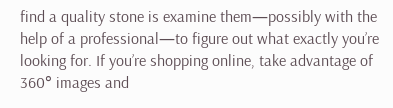find a quality stone is examine them—possibly with the help of a professional—to figure out what exactly you’re looking for. If you’re shopping online, take advantage of 360° images and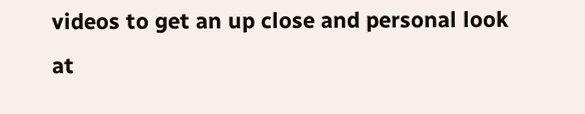videos to get an up close and personal look at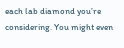each lab diamond you’re considering. You might even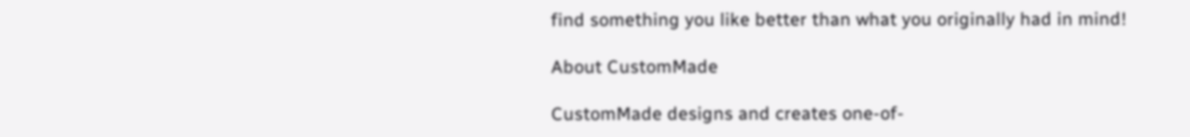find something you like better than what you originally had in mind!

About CustomMade

CustomMade designs and creates one-of-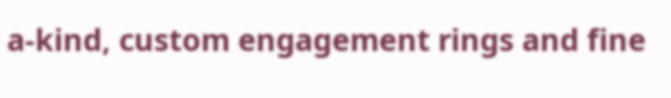a-kind, custom engagement rings and fine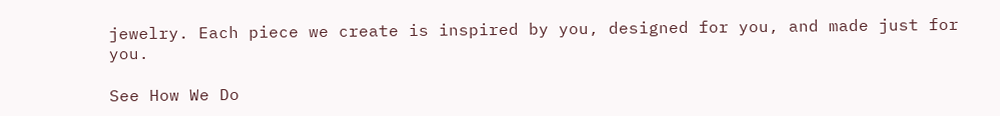jewelry. Each piece we create is inspired by you, designed for you, and made just for you.

See How We Do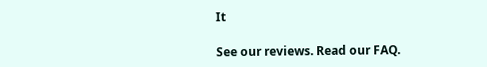It

See our reviews. Read our FAQ.